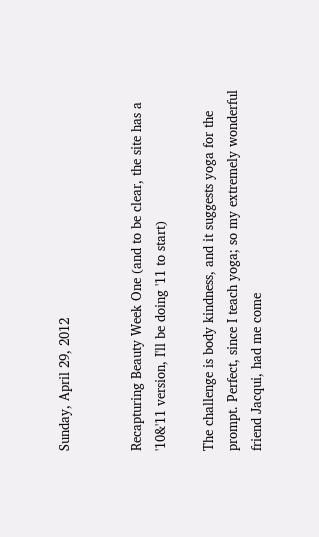Sunday, April 29, 2012


Recapturing Beauty Week One (and to be clear, the site has a '10&'11 version, I'll be doing '11 to start)

The challenge is body kindness, and it suggests yoga for the prompt. Perfect, since I teach yoga; so my extremely wonderful friend Jacqui, had me come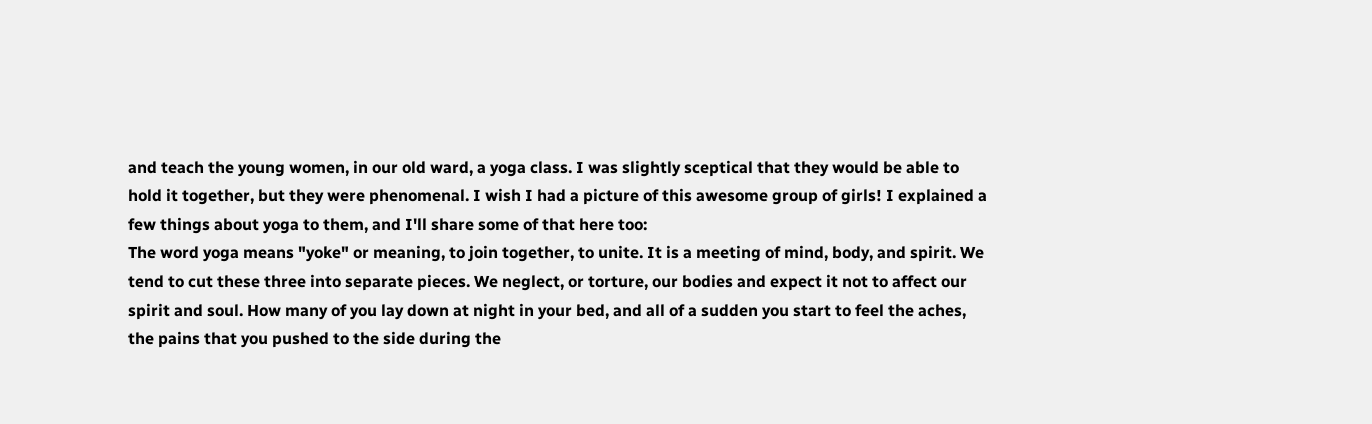and teach the young women, in our old ward, a yoga class. I was slightly sceptical that they would be able to hold it together, but they were phenomenal. I wish I had a picture of this awesome group of girls! I explained a few things about yoga to them, and I'll share some of that here too:
The word yoga means "yoke" or meaning, to join together, to unite. It is a meeting of mind, body, and spirit. We tend to cut these three into separate pieces. We neglect, or torture, our bodies and expect it not to affect our spirit and soul. How many of you lay down at night in your bed, and all of a sudden you start to feel the aches, the pains that you pushed to the side during the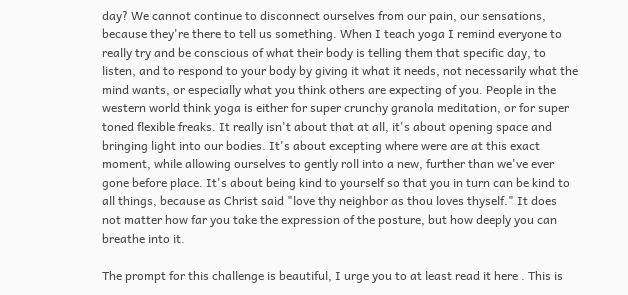day? We cannot continue to disconnect ourselves from our pain, our sensations, because they're there to tell us something. When I teach yoga I remind everyone to really try and be conscious of what their body is telling them that specific day, to listen, and to respond to your body by giving it what it needs, not necessarily what the mind wants, or especially what you think others are expecting of you. People in the western world think yoga is either for super crunchy granola meditation, or for super toned flexible freaks. It really isn't about that at all, it's about opening space and bringing light into our bodies. It's about excepting where were are at this exact moment, while allowing ourselves to gently roll into a new, further than we've ever gone before place. It's about being kind to yourself so that you in turn can be kind to all things, because as Christ said "love thy neighbor as thou loves thyself." It does not matter how far you take the expression of the posture, but how deeply you can breathe into it.

The prompt for this challenge is beautiful, I urge you to at least read it here . This is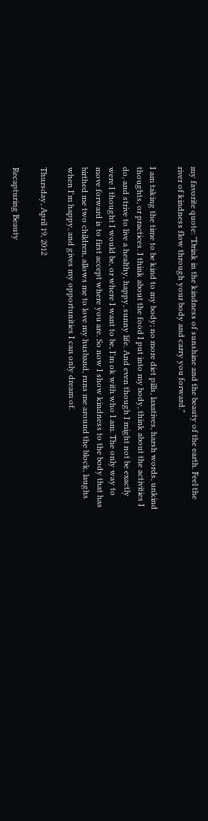my favorite quote: "Drink in the kindness of sunshine and the beauty of the earth. Feel the river of kindness flow through your body and carry you forward."

I am taking the time to be kind to my body; no more diet pills, laxatives, harsh words, unkind thoughts, or practices. I think about the food I put into my body, think about the activities I do, and strive to live a healthy, happy, sunny life. And even though I might not be exactly were I thought I would be, or where I want to be, I'm ok with who I am. The only way to move forward is to first accept where you are. So now I show kindness to the body that has birthed me two children, allows me to love my husband, runs me around the block, laughs when I'm happy, and gives my opportunities I can only dream of.

Thursday, April 19, 2012

Recapturing Beauty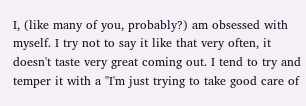I, (like many of you, probably?) am obsessed with myself. I try not to say it like that very often, it doesn't taste very great coming out. I tend to try and temper it with a "I'm just trying to take good care of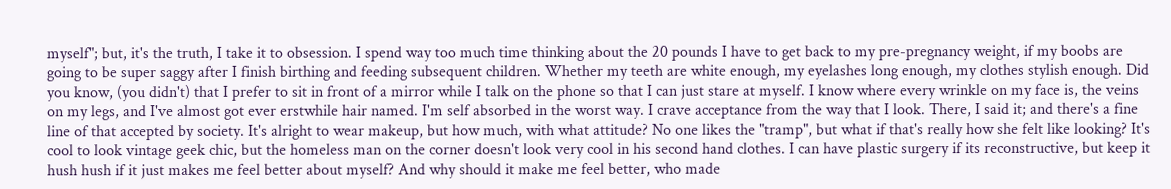myself"; but, it's the truth, I take it to obsession. I spend way too much time thinking about the 20 pounds I have to get back to my pre-pregnancy weight, if my boobs are going to be super saggy after I finish birthing and feeding subsequent children. Whether my teeth are white enough, my eyelashes long enough, my clothes stylish enough. Did you know, (you didn't) that I prefer to sit in front of a mirror while I talk on the phone so that I can just stare at myself. I know where every wrinkle on my face is, the veins on my legs, and I've almost got ever erstwhile hair named. I'm self absorbed in the worst way. I crave acceptance from the way that I look. There, I said it; and there's a fine line of that accepted by society. It's alright to wear makeup, but how much, with what attitude? No one likes the "tramp", but what if that's really how she felt like looking? It's cool to look vintage geek chic, but the homeless man on the corner doesn't look very cool in his second hand clothes. I can have plastic surgery if its reconstructive, but keep it hush hush if it just makes me feel better about myself? And why should it make me feel better, who made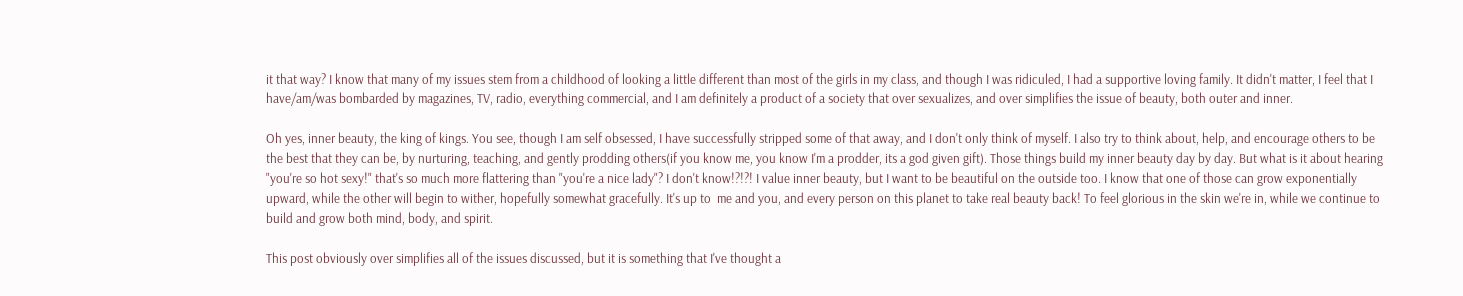it that way? I know that many of my issues stem from a childhood of looking a little different than most of the girls in my class, and though I was ridiculed, I had a supportive loving family. It didn't matter, I feel that I have/am/was bombarded by magazines, TV, radio, everything commercial, and I am definitely a product of a society that over sexualizes, and over simplifies the issue of beauty, both outer and inner.

Oh yes, inner beauty, the king of kings. You see, though I am self obsessed, I have successfully stripped some of that away, and I don't only think of myself. I also try to think about, help, and encourage others to be the best that they can be, by nurturing, teaching, and gently prodding others(if you know me, you know I'm a prodder, its a god given gift). Those things build my inner beauty day by day. But what is it about hearing "you're so hot sexy!" that's so much more flattering than "you're a nice lady"? I don't know!?!?! I value inner beauty, but I want to be beautiful on the outside too. I know that one of those can grow exponentially upward, while the other will begin to wither, hopefully somewhat gracefully. It's up to  me and you, and every person on this planet to take real beauty back! To feel glorious in the skin we're in, while we continue to build and grow both mind, body, and spirit.

This post obviously over simplifies all of the issues discussed, but it is something that I've thought a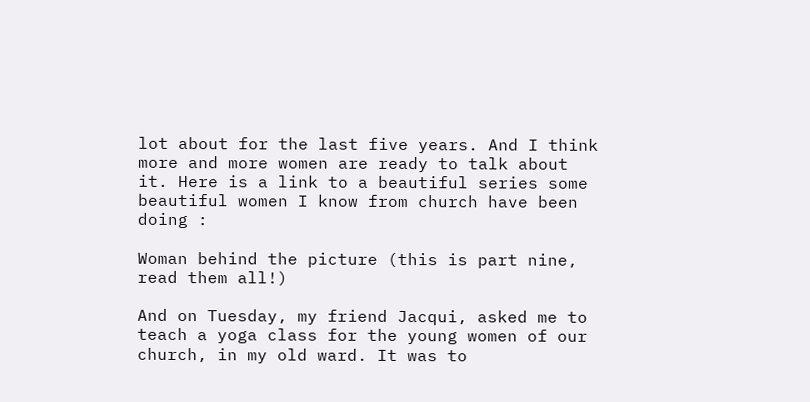lot about for the last five years. And I think more and more women are ready to talk about it. Here is a link to a beautiful series some beautiful women I know from church have been doing :

Woman behind the picture (this is part nine, read them all!)

And on Tuesday, my friend Jacqui, asked me to teach a yoga class for the young women of our church, in my old ward. It was to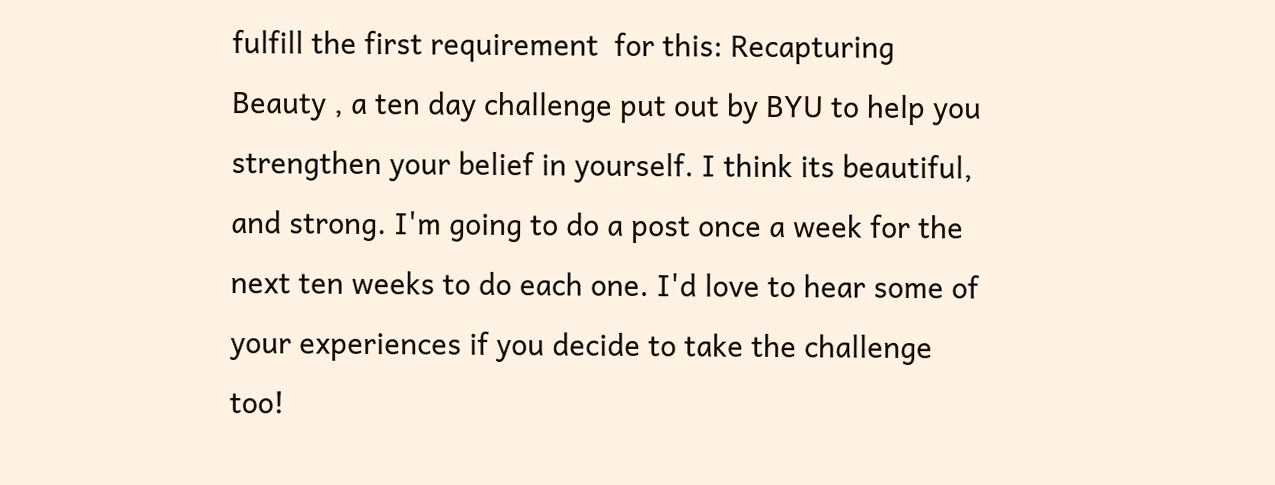fulfill the first requirement  for this: Recapturing Beauty , a ten day challenge put out by BYU to help you strengthen your belief in yourself. I think its beautiful, and strong. I'm going to do a post once a week for the next ten weeks to do each one. I'd love to hear some of your experiences if you decide to take the challenge too!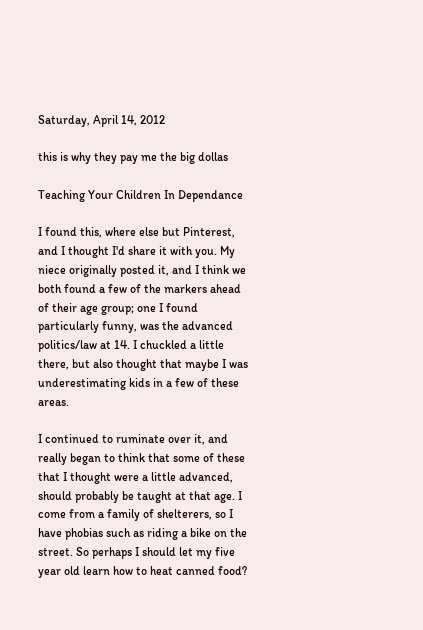Saturday, April 14, 2012

this is why they pay me the big dollas

Teaching Your Children In Dependance

I found this, where else but Pinterest, and I thought I'd share it with you. My niece originally posted it, and I think we both found a few of the markers ahead of their age group; one I found particularly funny, was the advanced politics/law at 14. I chuckled a little there, but also thought that maybe I was underestimating kids in a few of these areas.

I continued to ruminate over it, and really began to think that some of these that I thought were a little advanced, should probably be taught at that age. I come from a family of shelterers, so I have phobias such as riding a bike on the street. So perhaps I should let my five year old learn how to heat canned food?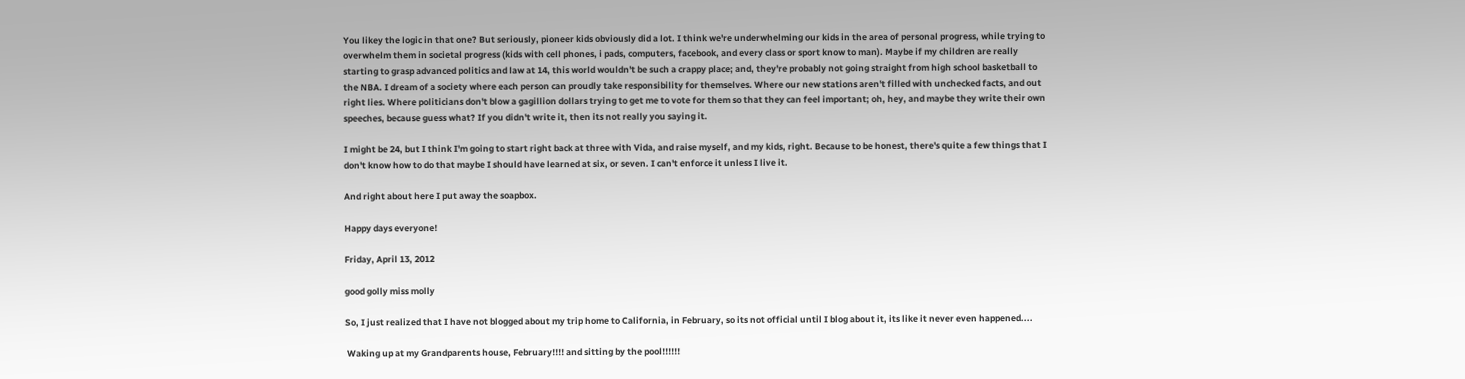You likey the logic in that one? But seriously, pioneer kids obviously did a lot. I think we're underwhelming our kids in the area of personal progress, while trying to overwhelm them in societal progress (kids with cell phones, i pads, computers, facebook, and every class or sport know to man). Maybe if my children are really starting to grasp advanced politics and law at 14, this world wouldn't be such a crappy place; and, they're probably not going straight from high school basketball to the NBA. I dream of a society where each person can proudly take responsibility for themselves. Where our new stations aren't filled with unchecked facts, and out right lies. Where politicians don't blow a gagillion dollars trying to get me to vote for them so that they can feel important; oh, hey, and maybe they write their own speeches, because guess what? If you didn't write it, then its not really you saying it.

I might be 24, but I think I'm going to start right back at three with Vida, and raise myself, and my kids, right. Because to be honest, there's quite a few things that I don't know how to do that maybe I should have learned at six, or seven. I can't enforce it unless I live it.

And right about here I put away the soapbox.

Happy days everyone!

Friday, April 13, 2012

good golly miss molly

So, I just realized that I have not blogged about my trip home to California, in February, so its not official until I blog about it, its like it never even happened....

 Waking up at my Grandparents house, February!!!! and sitting by the pool!!!!!!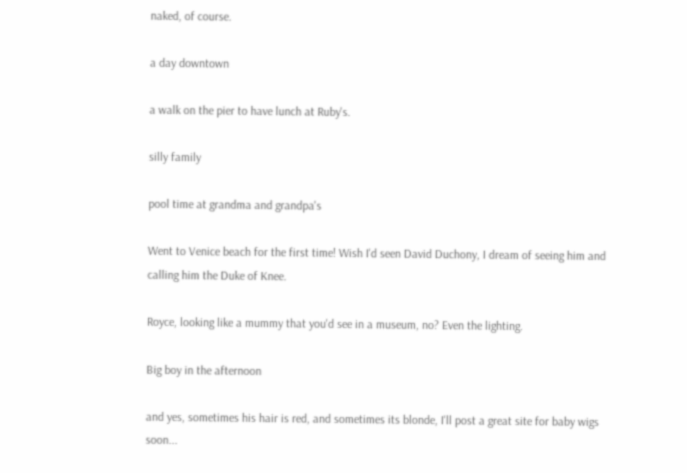naked, of course.

a day downtown

a walk on the pier to have lunch at Ruby's.

silly family

pool time at grandma and grandpa's

Went to Venice beach for the first time! Wish I'd seen David Duchony, I dream of seeing him and calling him the Duke of Knee.

Royce, looking like a mummy that you'd see in a museum, no? Even the lighting.

Big boy in the afternoon

and yes, sometimes his hair is red, and sometimes its blonde, I'll post a great site for baby wigs soon...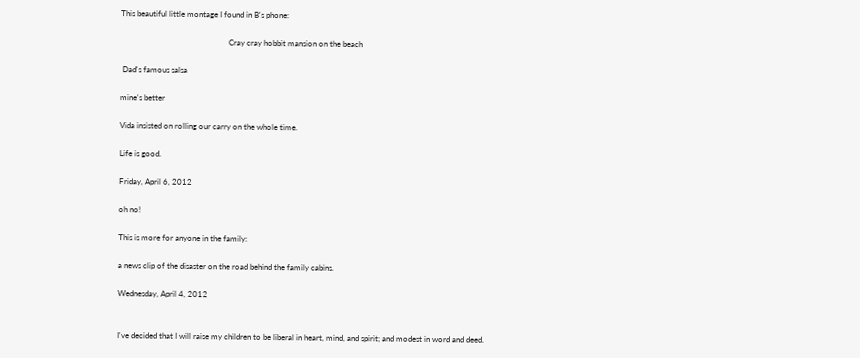This beautiful little montage I found in B's phone:

                                                      Cray cray hobbit mansion on the beach

 Dad's famous salsa

mine's better

Vida insisted on rolling our carry on the whole time.

Life is good.

Friday, April 6, 2012

oh no!

This is more for anyone in the family:

a news clip of the disaster on the road behind the family cabins.

Wednesday, April 4, 2012


I've decided that I will raise my children to be liberal in heart, mind, and spirit; and modest in word and deed.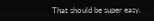That should be super easy.